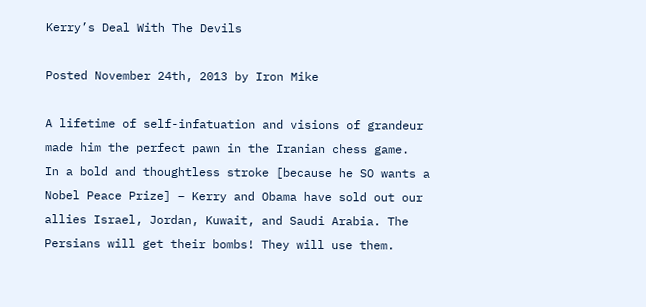Kerry’s Deal With The Devils

Posted November 24th, 2013 by Iron Mike

A lifetime of self-infatuation and visions of grandeur made him the perfect pawn in the Iranian chess game.
In a bold and thoughtless stroke [because he SO wants a Nobel Peace Prize] – Kerry and Obama have sold out our allies Israel, Jordan, Kuwait, and Saudi Arabia. The Persians will get their bombs! They will use them.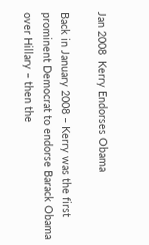Jan 2008  Kerry Endorses Obama

Back in January 2008 – Kerry was the first prominent Democrat to endorse Barack Obama over Hillary – then the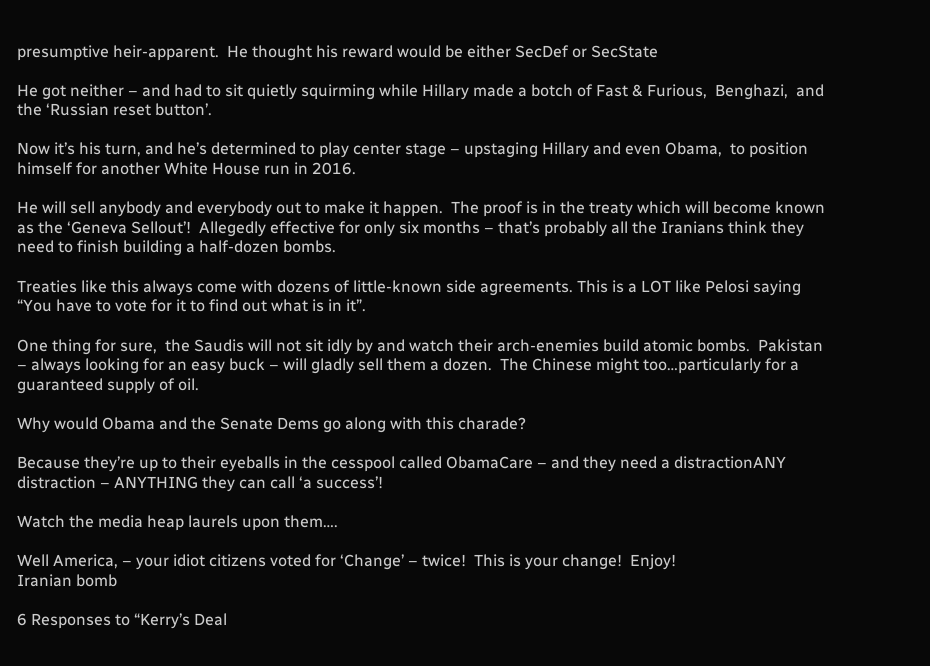presumptive heir-apparent.  He thought his reward would be either SecDef or SecState

He got neither – and had to sit quietly squirming while Hillary made a botch of Fast & Furious,  Benghazi,  and the ‘Russian reset button’.

Now it’s his turn, and he’s determined to play center stage – upstaging Hillary and even Obama,  to position himself for another White House run in 2016.

He will sell anybody and everybody out to make it happen.  The proof is in the treaty which will become known as the ‘Geneva Sellout’!  Allegedly effective for only six months – that’s probably all the Iranians think they need to finish building a half-dozen bombs.

Treaties like this always come with dozens of little-known side agreements. This is a LOT like Pelosi saying “You have to vote for it to find out what is in it”.

One thing for sure,  the Saudis will not sit idly by and watch their arch-enemies build atomic bombs.  Pakistan – always looking for an easy buck – will gladly sell them a dozen.  The Chinese might too…particularly for a guaranteed supply of oil.

Why would Obama and the Senate Dems go along with this charade?

Because they’re up to their eyeballs in the cesspool called ObamaCare – and they need a distractionANY distraction – ANYTHING they can call ‘a success’!

Watch the media heap laurels upon them….

Well America, – your idiot citizens voted for ‘Change’ – twice!  This is your change!  Enjoy!
Iranian bomb

6 Responses to “Kerry’s Deal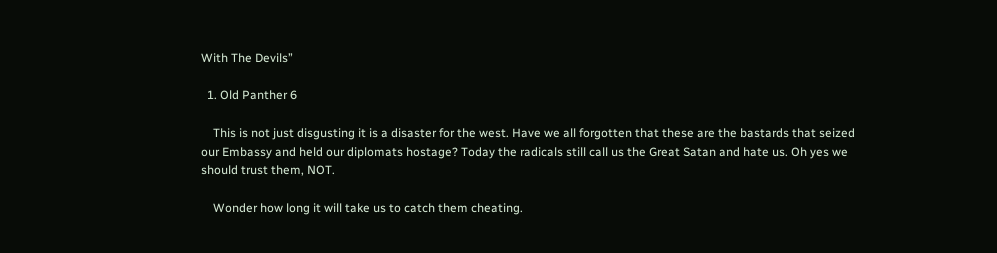With The Devils”

  1. Old Panther 6

    This is not just disgusting it is a disaster for the west. Have we all forgotten that these are the bastards that seized our Embassy and held our diplomats hostage? Today the radicals still call us the Great Satan and hate us. Oh yes we should trust them, NOT.

    Wonder how long it will take us to catch them cheating.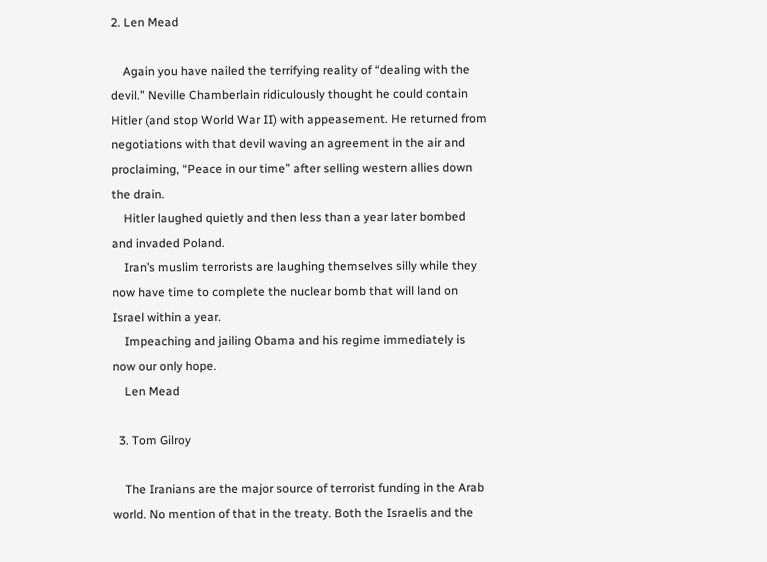2. Len Mead

    Again you have nailed the terrifying reality of “dealing with the devil.” Neville Chamberlain ridiculously thought he could contain Hitler (and stop World War II) with appeasement. He returned from negotiations with that devil waving an agreement in the air and proclaiming, “Peace in our time” after selling western allies down the drain.
    Hitler laughed quietly and then less than a year later bombed and invaded Poland.
    Iran’s muslim terrorists are laughing themselves silly while they now have time to complete the nuclear bomb that will land on Israel within a year.
    Impeaching and jailing Obama and his regime immediately is now our only hope.
    Len Mead

  3. Tom Gilroy

    The Iranians are the major source of terrorist funding in the Arab world. No mention of that in the treaty. Both the Israelis and the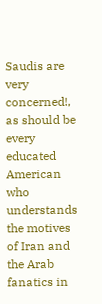Saudis are very concerned!, as should be every educated American who understands the motives of Iran and the Arab fanatics in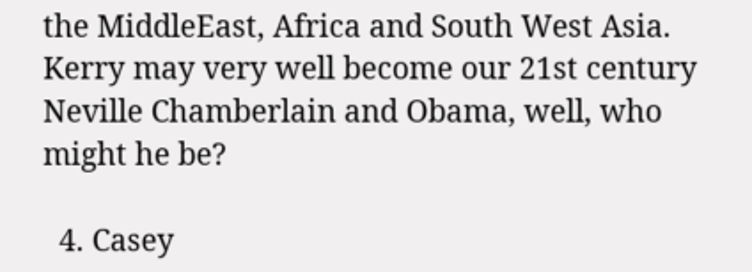the MiddleEast, Africa and South West Asia. Kerry may very well become our 21st century Neville Chamberlain and Obama, well, who might he be?

  4. Casey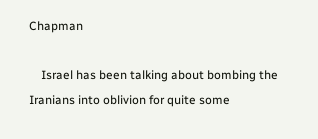Chapman

    Israel has been talking about bombing the Iranians into oblivion for quite some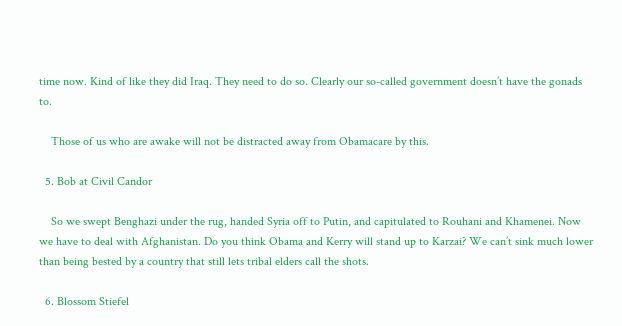time now. Kind of like they did Iraq. They need to do so. Clearly our so-called government doesn’t have the gonads to.

    Those of us who are awake will not be distracted away from Obamacare by this.

  5. Bob at Civil Candor

    So we swept Benghazi under the rug, handed Syria off to Putin, and capitulated to Rouhani and Khamenei. Now we have to deal with Afghanistan. Do you think Obama and Kerry will stand up to Karzai? We can’t sink much lower than being bested by a country that still lets tribal elders call the shots.

  6. Blossom Stiefel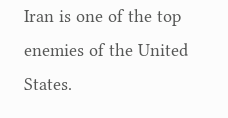Iran is one of the top enemies of the United States.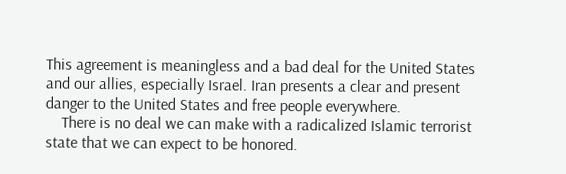This agreement is meaningless and a bad deal for the United States and our allies, especially Israel. Iran presents a clear and present danger to the United States and free people everywhere.
    There is no deal we can make with a radicalized Islamic terrorist state that we can expect to be honored.